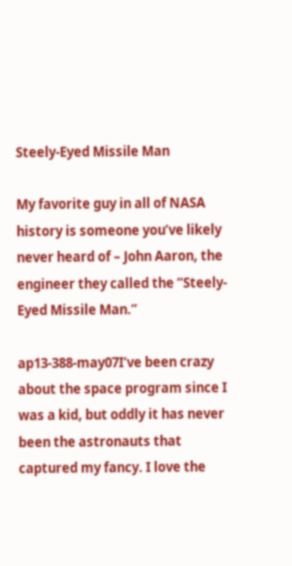Steely-Eyed Missile Man

My favorite guy in all of NASA history is someone you’ve likely never heard of – John Aaron, the engineer they called the “Steely-Eyed Missile Man.”

ap13-388-may07I’ve been crazy about the space program since I was a kid, but oddly it has never been the astronauts that captured my fancy. I love the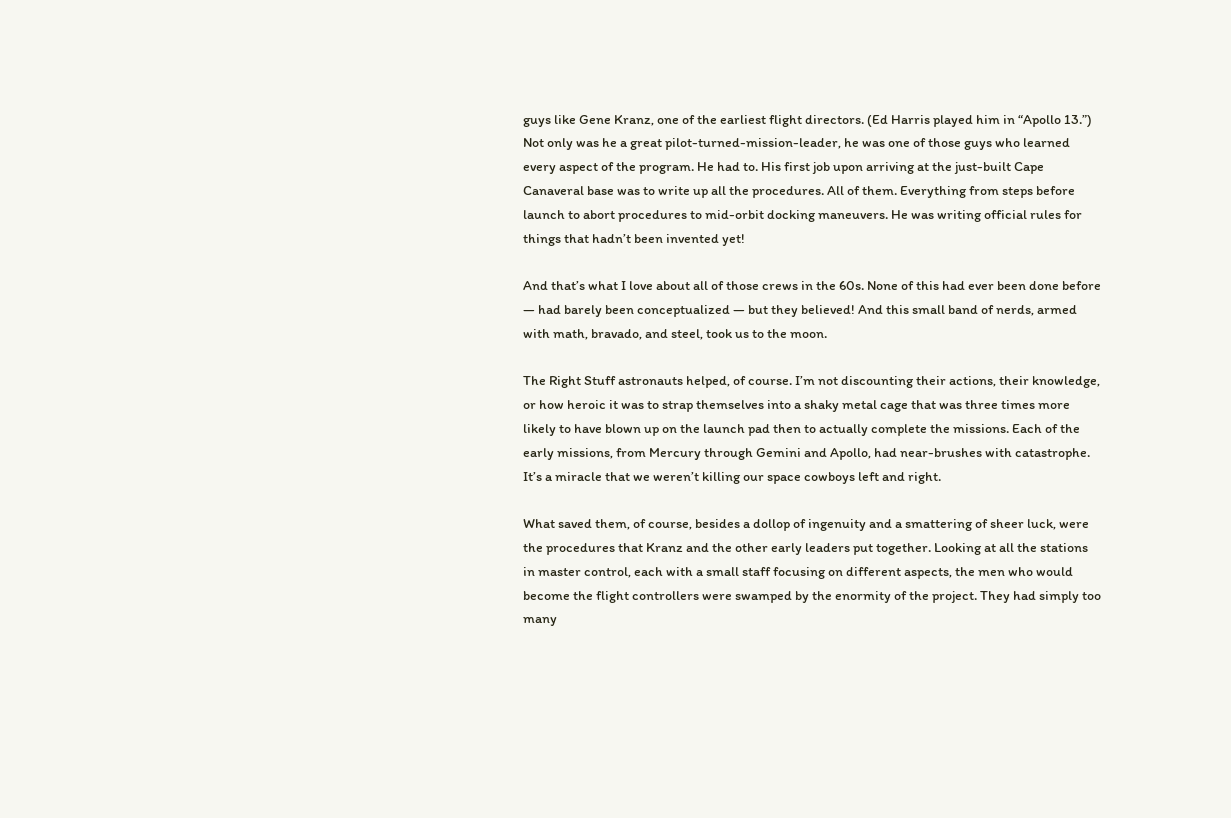guys like Gene Kranz, one of the earliest flight directors. (Ed Harris played him in “Apollo 13.”) Not only was he a great pilot-turned-mission-leader, he was one of those guys who learned every aspect of the program. He had to. His first job upon arriving at the just-built Cape Canaveral base was to write up all the procedures. All of them. Everything from steps before launch to abort procedures to mid-orbit docking maneuvers. He was writing official rules for things that hadn’t been invented yet!

And that’s what I love about all of those crews in the 60s. None of this had ever been done before — had barely been conceptualized — but they believed! And this small band of nerds, armed with math, bravado, and steel, took us to the moon.

The Right Stuff astronauts helped, of course. I’m not discounting their actions, their knowledge, or how heroic it was to strap themselves into a shaky metal cage that was three times more likely to have blown up on the launch pad then to actually complete the missions. Each of the early missions, from Mercury through Gemini and Apollo, had near-brushes with catastrophe. It’s a miracle that we weren’t killing our space cowboys left and right.

What saved them, of course, besides a dollop of ingenuity and a smattering of sheer luck, were the procedures that Kranz and the other early leaders put together. Looking at all the stations in master control, each with a small staff focusing on different aspects, the men who would become the flight controllers were swamped by the enormity of the project. They had simply too many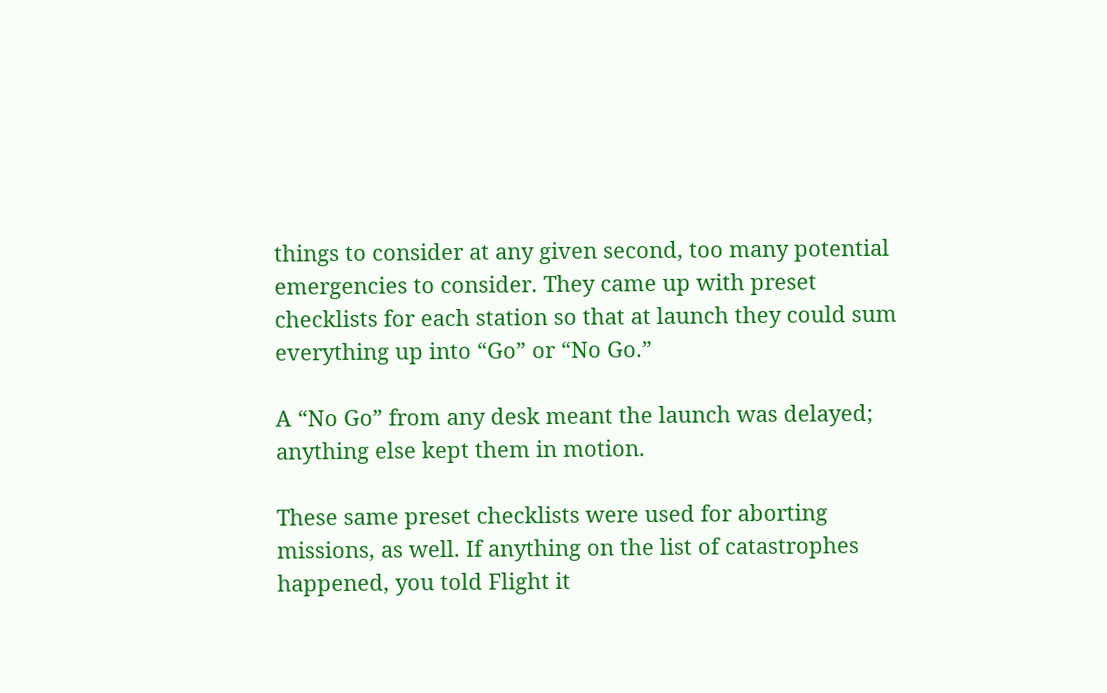things to consider at any given second, too many potential emergencies to consider. They came up with preset checklists for each station so that at launch they could sum everything up into “Go” or “No Go.”

A “No Go” from any desk meant the launch was delayed; anything else kept them in motion.

These same preset checklists were used for aborting missions, as well. If anything on the list of catastrophes happened, you told Flight it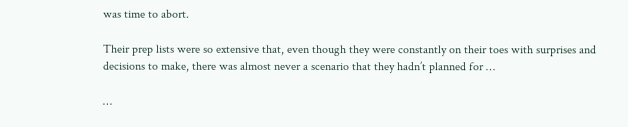was time to abort.

Their prep lists were so extensive that, even though they were constantly on their toes with surprises and decisions to make, there was almost never a scenario that they hadn’t planned for …

…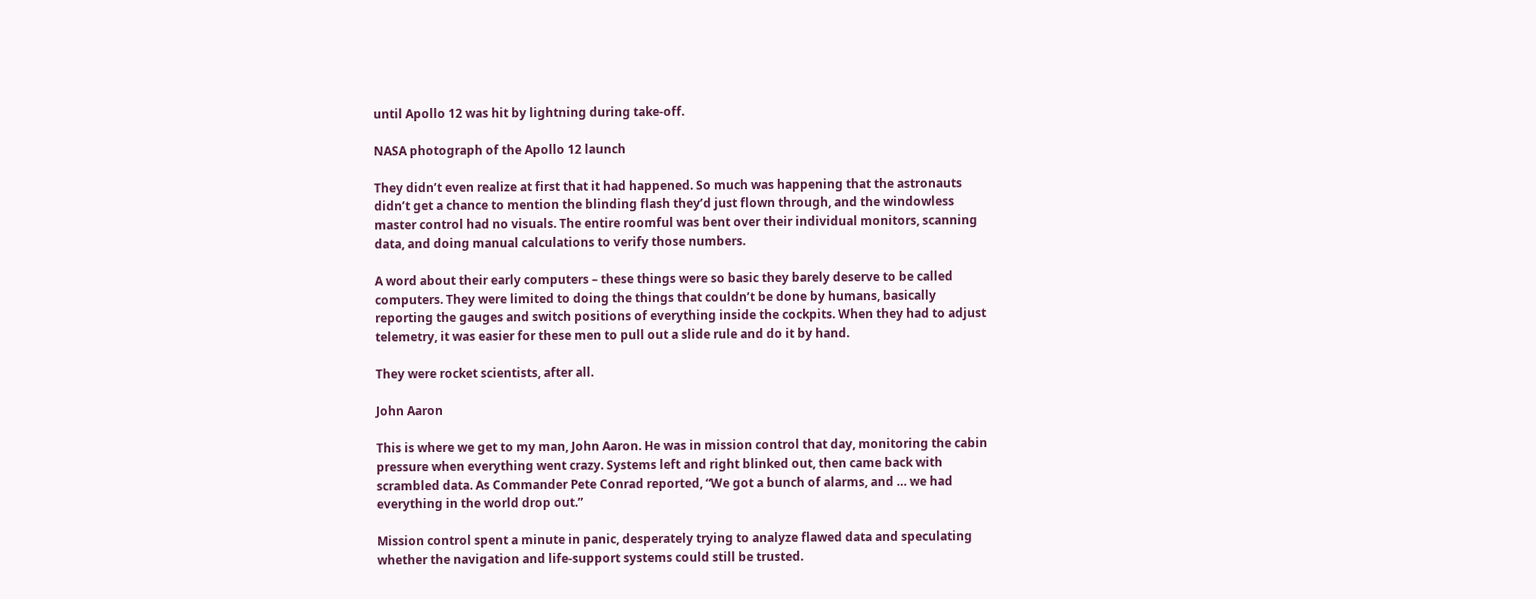until Apollo 12 was hit by lightning during take-off.

NASA photograph of the Apollo 12 launch

They didn’t even realize at first that it had happened. So much was happening that the astronauts didn’t get a chance to mention the blinding flash they’d just flown through, and the windowless master control had no visuals. The entire roomful was bent over their individual monitors, scanning data, and doing manual calculations to verify those numbers.

A word about their early computers – these things were so basic they barely deserve to be called computers. They were limited to doing the things that couldn’t be done by humans, basically reporting the gauges and switch positions of everything inside the cockpits. When they had to adjust telemetry, it was easier for these men to pull out a slide rule and do it by hand.

They were rocket scientists, after all.

John Aaron

This is where we get to my man, John Aaron. He was in mission control that day, monitoring the cabin pressure when everything went crazy. Systems left and right blinked out, then came back with scrambled data. As Commander Pete Conrad reported, “We got a bunch of alarms, and … we had everything in the world drop out.”

Mission control spent a minute in panic, desperately trying to analyze flawed data and speculating whether the navigation and life-support systems could still be trusted.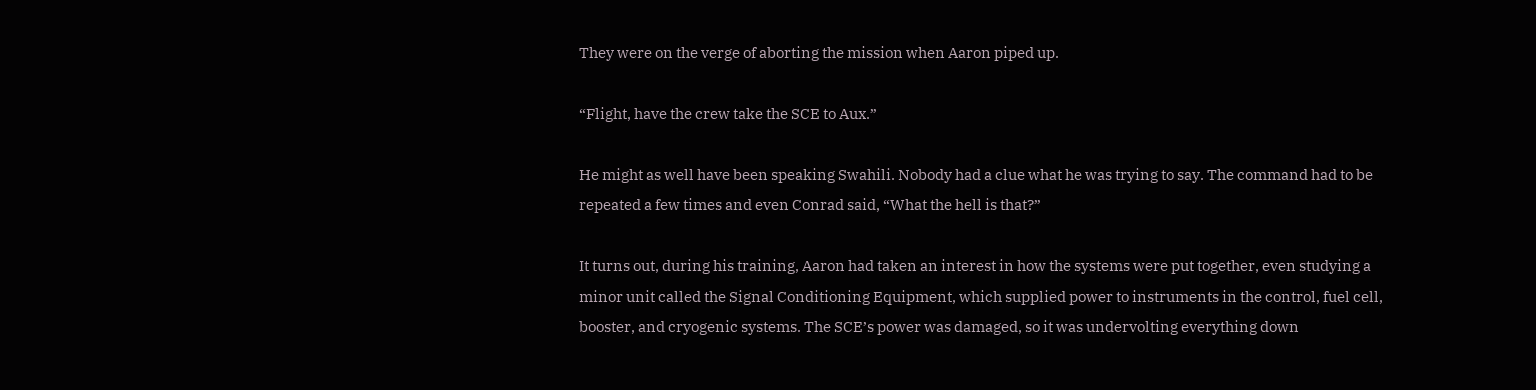They were on the verge of aborting the mission when Aaron piped up.

“Flight, have the crew take the SCE to Aux.”

He might as well have been speaking Swahili. Nobody had a clue what he was trying to say. The command had to be repeated a few times and even Conrad said, “What the hell is that?”

It turns out, during his training, Aaron had taken an interest in how the systems were put together, even studying a minor unit called the Signal Conditioning Equipment, which supplied power to instruments in the control, fuel cell, booster, and cryogenic systems. The SCE’s power was damaged, so it was undervolting everything down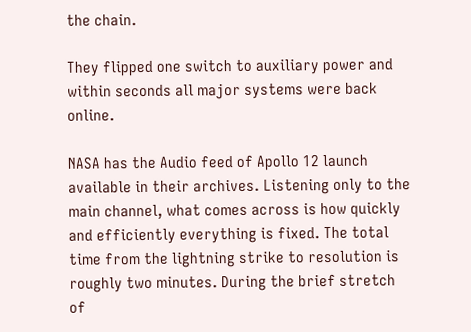the chain.

They flipped one switch to auxiliary power and within seconds all major systems were back online.

NASA has the Audio feed of Apollo 12 launch available in their archives. Listening only to the main channel, what comes across is how quickly and efficiently everything is fixed. The total time from the lightning strike to resolution is roughly two minutes. During the brief stretch of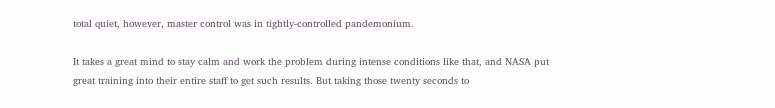total quiet, however, master control was in tightly-controlled pandemonium.

It takes a great mind to stay calm and work the problem during intense conditions like that, and NASA put great training into their entire staff to get such results. But taking those twenty seconds to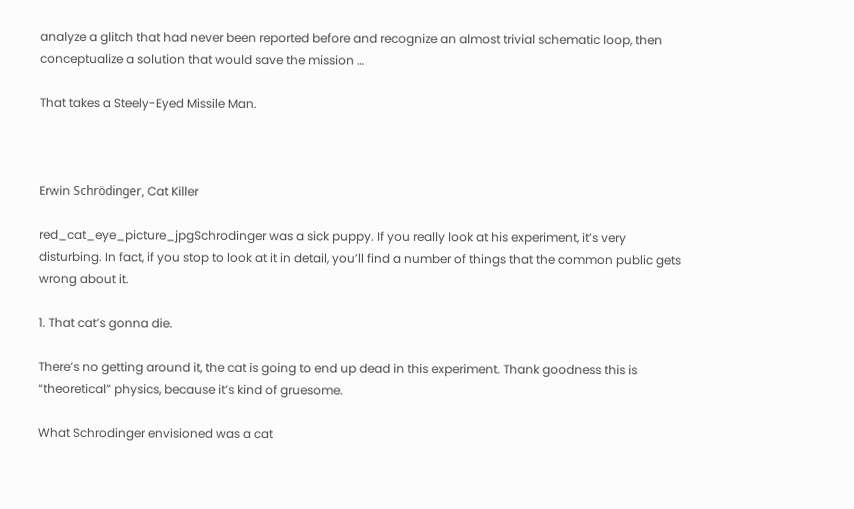analyze a glitch that had never been reported before and recognize an almost trivial schematic loop, then conceptualize a solution that would save the mission …

That takes a Steely-Eyed Missile Man.



Erwin Schrödinger, Cat Killer

red_cat_eye_picture_jpgSchrodinger was a sick puppy. If you really look at his experiment, it’s very disturbing. In fact, if you stop to look at it in detail, you’ll find a number of things that the common public gets wrong about it.

1. That cat’s gonna die.

There’s no getting around it, the cat is going to end up dead in this experiment. Thank goodness this is “theoretical” physics, because it’s kind of gruesome.

What Schrodinger envisioned was a cat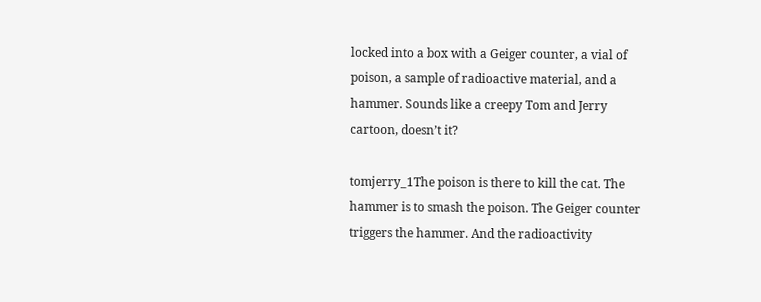locked into a box with a Geiger counter, a vial of poison, a sample of radioactive material, and a hammer. Sounds like a creepy Tom and Jerry cartoon, doesn’t it?

tomjerry_1The poison is there to kill the cat. The hammer is to smash the poison. The Geiger counter triggers the hammer. And the radioactivity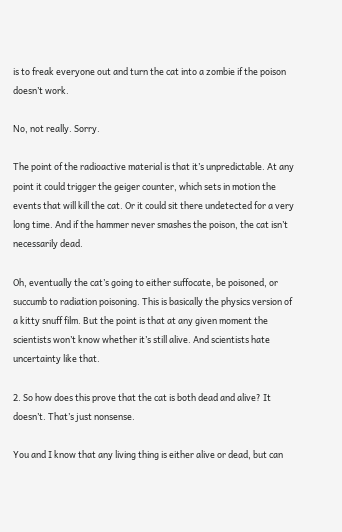is to freak everyone out and turn the cat into a zombie if the poison doesn’t work.

No, not really. Sorry.

The point of the radioactive material is that it’s unpredictable. At any point it could trigger the geiger counter, which sets in motion the events that will kill the cat. Or it could sit there undetected for a very long time. And if the hammer never smashes the poison, the cat isn’t necessarily dead.

Oh, eventually the cat’s going to either suffocate, be poisoned, or succumb to radiation poisoning. This is basically the physics version of a kitty snuff film. But the point is that at any given moment the scientists won’t know whether it’s still alive. And scientists hate uncertainty like that.

2. So how does this prove that the cat is both dead and alive? It doesn’t. That’s just nonsense.

You and I know that any living thing is either alive or dead, but can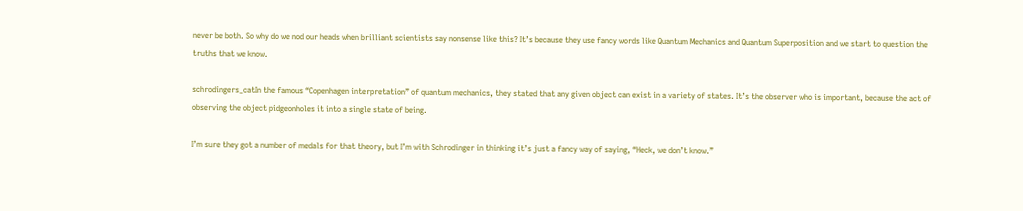never be both. So why do we nod our heads when brilliant scientists say nonsense like this? It’s because they use fancy words like Quantum Mechanics and Quantum Superposition and we start to question the truths that we know.

schrodingers_catIn the famous “Copenhagen interpretation” of quantum mechanics, they stated that any given object can exist in a variety of states. It’s the observer who is important, because the act of observing the object pidgeonholes it into a single state of being.

I’m sure they got a number of medals for that theory, but I’m with Schrodinger in thinking it’s just a fancy way of saying, “Heck, we don’t know.”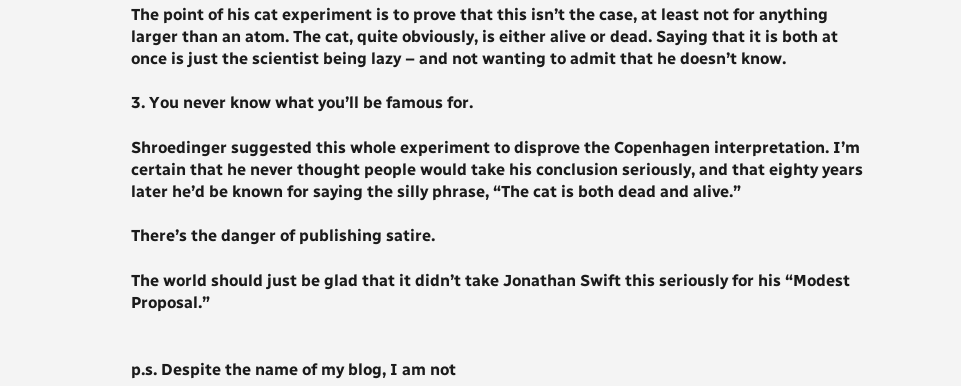The point of his cat experiment is to prove that this isn’t the case, at least not for anything larger than an atom. The cat, quite obviously, is either alive or dead. Saying that it is both at once is just the scientist being lazy – and not wanting to admit that he doesn’t know.

3. You never know what you’ll be famous for.

Shroedinger suggested this whole experiment to disprove the Copenhagen interpretation. I’m certain that he never thought people would take his conclusion seriously, and that eighty years later he’d be known for saying the silly phrase, “The cat is both dead and alive.”

There’s the danger of publishing satire.

The world should just be glad that it didn’t take Jonathan Swift this seriously for his “Modest Proposal.”


p.s. Despite the name of my blog, I am not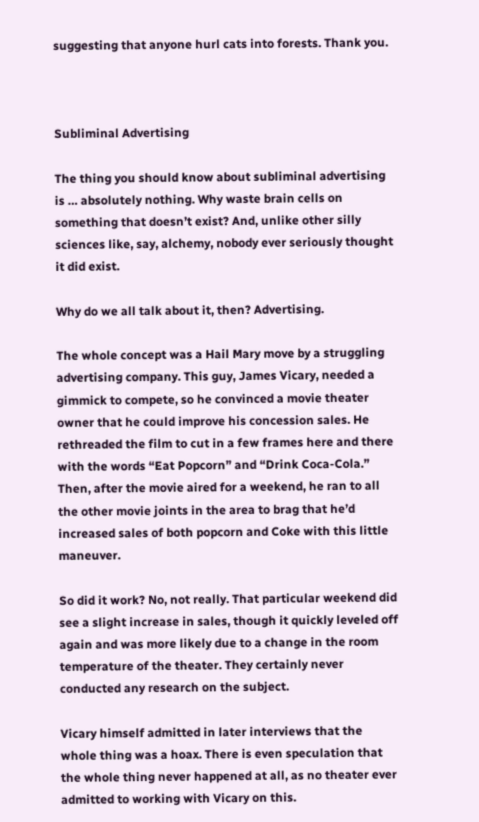suggesting that anyone hurl cats into forests. Thank you.



Subliminal Advertising

The thing you should know about subliminal advertising is … absolutely nothing. Why waste brain cells on something that doesn’t exist? And, unlike other silly sciences like, say, alchemy, nobody ever seriously thought it did exist.

Why do we all talk about it, then? Advertising.

The whole concept was a Hail Mary move by a struggling advertising company. This guy, James Vicary, needed a gimmick to compete, so he convinced a movie theater owner that he could improve his concession sales. He rethreaded the film to cut in a few frames here and there with the words “Eat Popcorn” and “Drink Coca-Cola.” Then, after the movie aired for a weekend, he ran to all the other movie joints in the area to brag that he’d increased sales of both popcorn and Coke with this little maneuver.

So did it work? No, not really. That particular weekend did see a slight increase in sales, though it quickly leveled off again and was more likely due to a change in the room temperature of the theater. They certainly never conducted any research on the subject.

Vicary himself admitted in later interviews that the whole thing was a hoax. There is even speculation that the whole thing never happened at all, as no theater ever admitted to working with Vicary on this.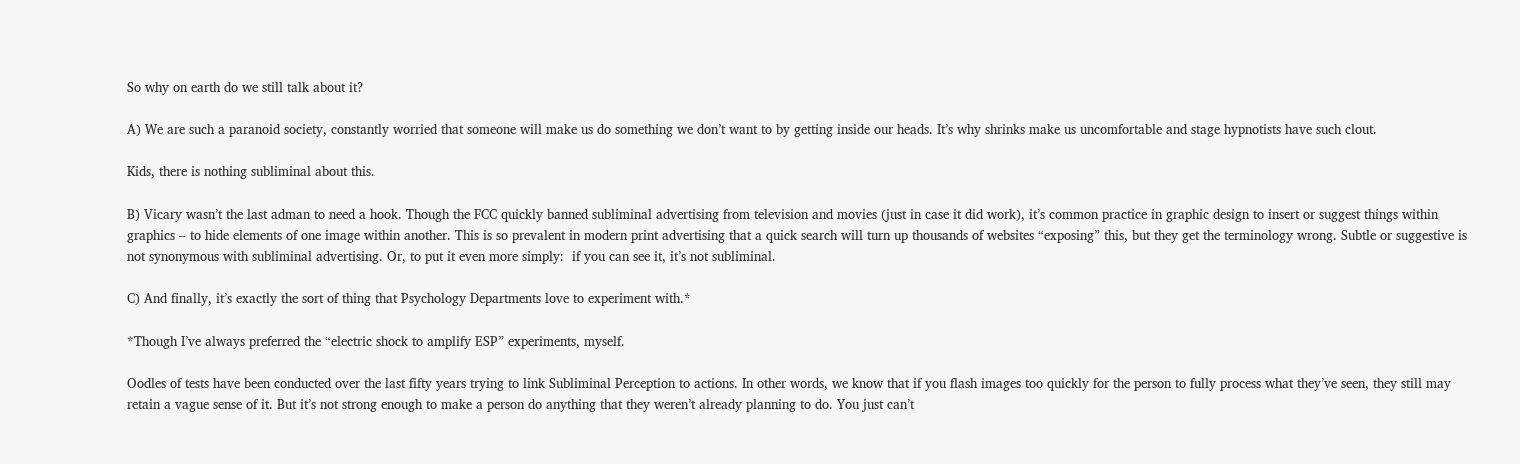So why on earth do we still talk about it?

A) We are such a paranoid society, constantly worried that someone will make us do something we don’t want to by getting inside our heads. It’s why shrinks make us uncomfortable and stage hypnotists have such clout.

Kids, there is nothing subliminal about this.

B) Vicary wasn’t the last adman to need a hook. Though the FCC quickly banned subliminal advertising from television and movies (just in case it did work), it’s common practice in graphic design to insert or suggest things within graphics – to hide elements of one image within another. This is so prevalent in modern print advertising that a quick search will turn up thousands of websites “exposing” this, but they get the terminology wrong. Subtle or suggestive is not synonymous with subliminal advertising. Or, to put it even more simply:  if you can see it, it’s not subliminal.

C) And finally, it’s exactly the sort of thing that Psychology Departments love to experiment with.*

*Though I’ve always preferred the “electric shock to amplify ESP” experiments, myself.

Oodles of tests have been conducted over the last fifty years trying to link Subliminal Perception to actions. In other words, we know that if you flash images too quickly for the person to fully process what they’ve seen, they still may retain a vague sense of it. But it’s not strong enough to make a person do anything that they weren’t already planning to do. You just can’t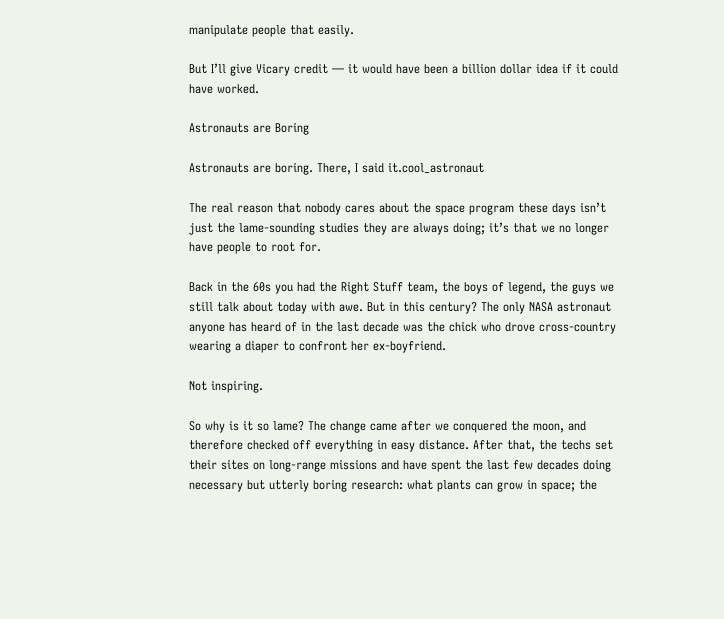manipulate people that easily.

But I’ll give Vicary credit — it would have been a billion dollar idea if it could have worked.

Astronauts are Boring

Astronauts are boring. There, I said it.cool_astronaut

The real reason that nobody cares about the space program these days isn’t just the lame-sounding studies they are always doing; it’s that we no longer have people to root for.

Back in the 60s you had the Right Stuff team, the boys of legend, the guys we still talk about today with awe. But in this century? The only NASA astronaut anyone has heard of in the last decade was the chick who drove cross-country wearing a diaper to confront her ex-boyfriend.

Not inspiring.

So why is it so lame? The change came after we conquered the moon, and therefore checked off everything in easy distance. After that, the techs set their sites on long-range missions and have spent the last few decades doing necessary but utterly boring research: what plants can grow in space; the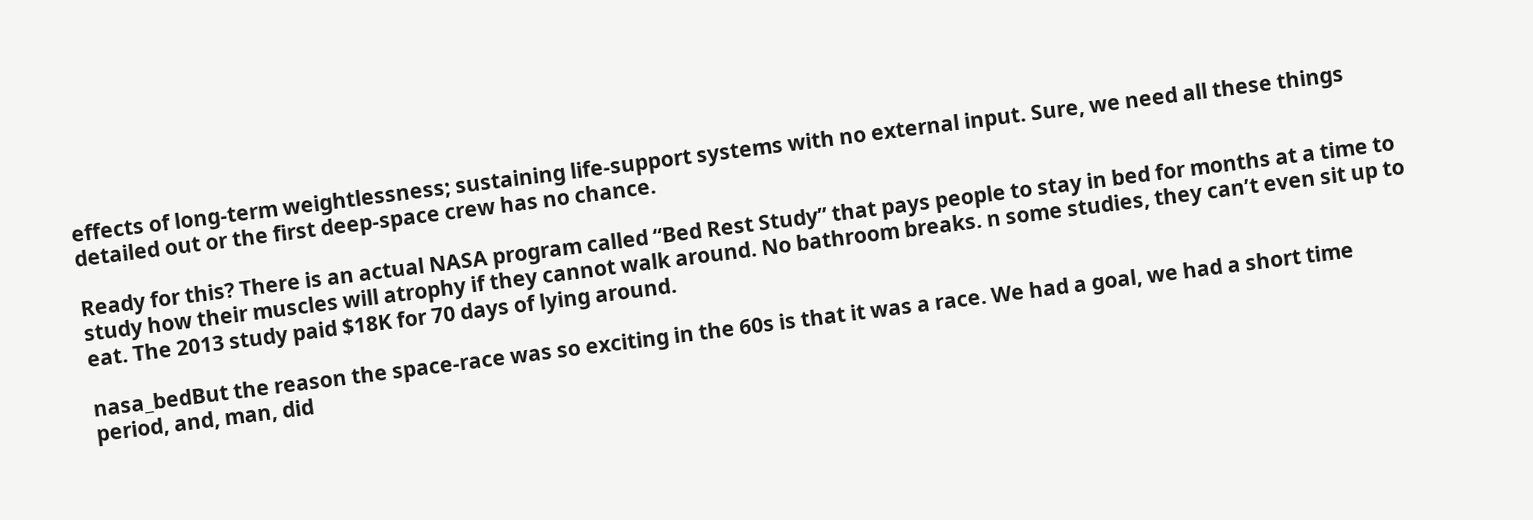effects of long-term weightlessness; sustaining life-support systems with no external input. Sure, we need all these things detailed out or the first deep-space crew has no chance.

Ready for this? There is an actual NASA program called “Bed Rest Study” that pays people to stay in bed for months at a time to study how their muscles will atrophy if they cannot walk around. No bathroom breaks. n some studies, they can’t even sit up to eat. The 2013 study paid $18K for 70 days of lying around.

nasa_bedBut the reason the space-race was so exciting in the 60s is that it was a race. We had a goal, we had a short time period, and, man, did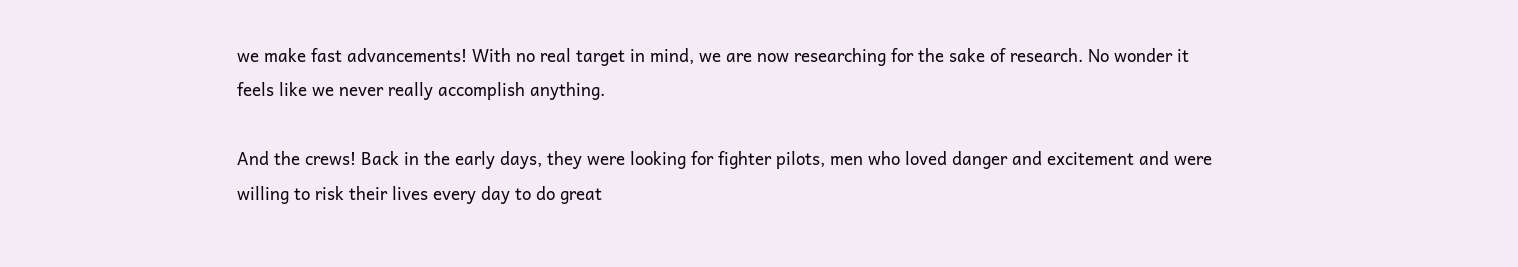we make fast advancements! With no real target in mind, we are now researching for the sake of research. No wonder it feels like we never really accomplish anything.

And the crews! Back in the early days, they were looking for fighter pilots, men who loved danger and excitement and were willing to risk their lives every day to do great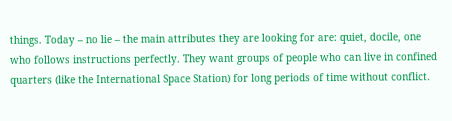things. Today – no lie – the main attributes they are looking for are: quiet, docile, one who follows instructions perfectly. They want groups of people who can live in confined quarters (like the International Space Station) for long periods of time without conflict.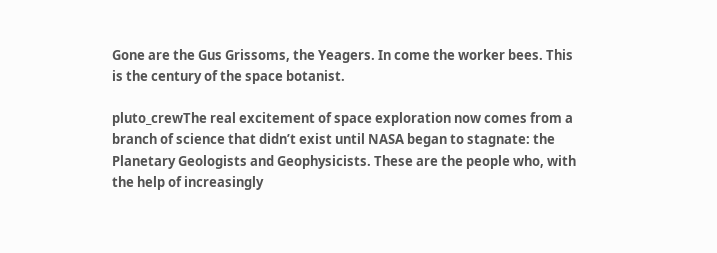Gone are the Gus Grissoms, the Yeagers. In come the worker bees. This is the century of the space botanist.

pluto_crewThe real excitement of space exploration now comes from a branch of science that didn’t exist until NASA began to stagnate: the Planetary Geologists and Geophysicists. These are the people who, with the help of increasingly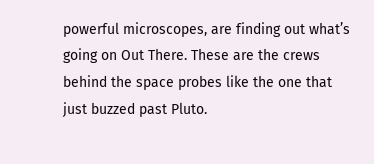powerful microscopes, are finding out what’s going on Out There. These are the crews behind the space probes like the one that just buzzed past Pluto.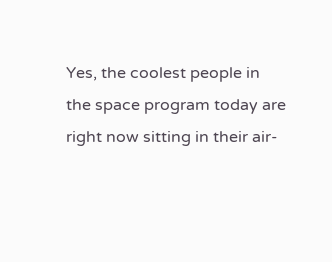Yes, the coolest people in the space program today are right now sitting in their air-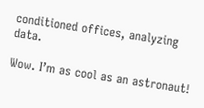conditioned offices, analyzing data.

Wow. I’m as cool as an astronaut!